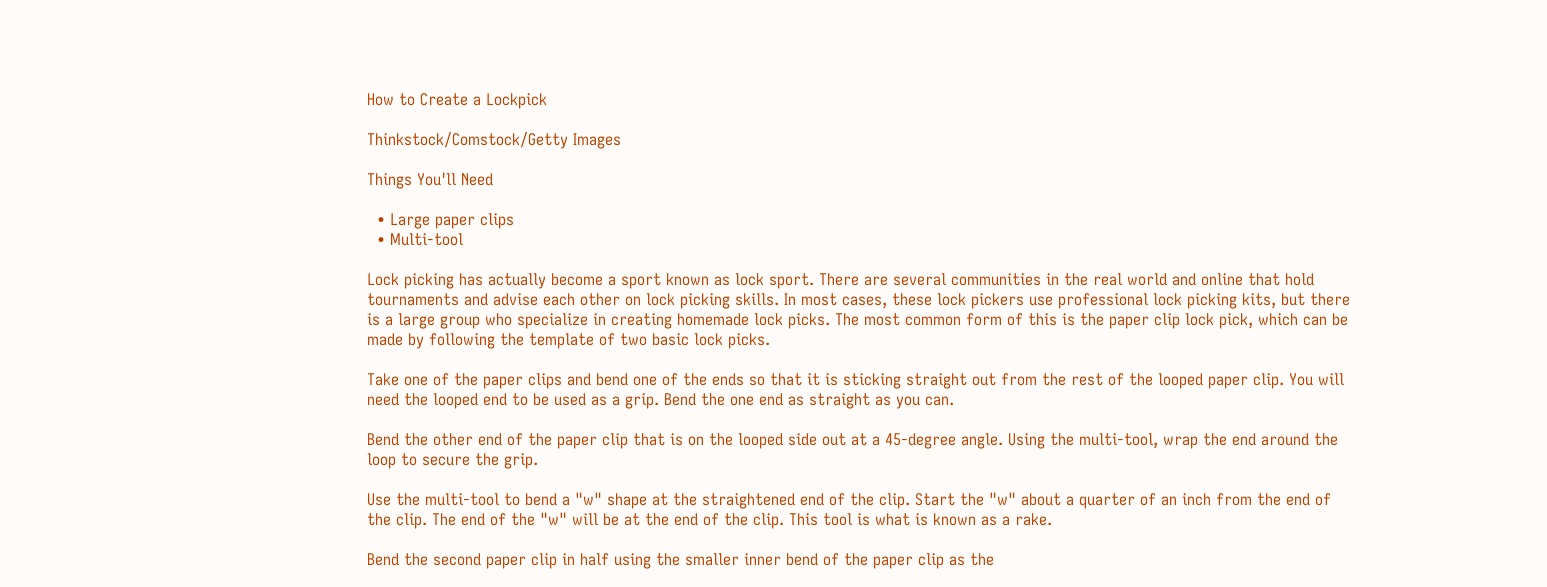How to Create a Lockpick

Thinkstock/Comstock/Getty Images

Things You'll Need

  • Large paper clips
  • Multi-tool

Lock picking has actually become a sport known as lock sport. There are several communities in the real world and online that hold tournaments and advise each other on lock picking skills. In most cases, these lock pickers use professional lock picking kits, but there is a large group who specialize in creating homemade lock picks. The most common form of this is the paper clip lock pick, which can be made by following the template of two basic lock picks.

Take one of the paper clips and bend one of the ends so that it is sticking straight out from the rest of the looped paper clip. You will need the looped end to be used as a grip. Bend the one end as straight as you can.

Bend the other end of the paper clip that is on the looped side out at a 45-degree angle. Using the multi-tool, wrap the end around the loop to secure the grip.

Use the multi-tool to bend a "w" shape at the straightened end of the clip. Start the "w" about a quarter of an inch from the end of the clip. The end of the "w" will be at the end of the clip. This tool is what is known as a rake.

Bend the second paper clip in half using the smaller inner bend of the paper clip as the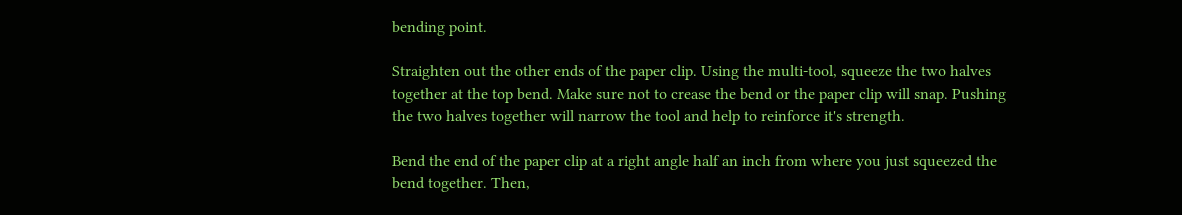bending point.

Straighten out the other ends of the paper clip. Using the multi-tool, squeeze the two halves together at the top bend. Make sure not to crease the bend or the paper clip will snap. Pushing the two halves together will narrow the tool and help to reinforce it's strength.

Bend the end of the paper clip at a right angle half an inch from where you just squeezed the bend together. Then,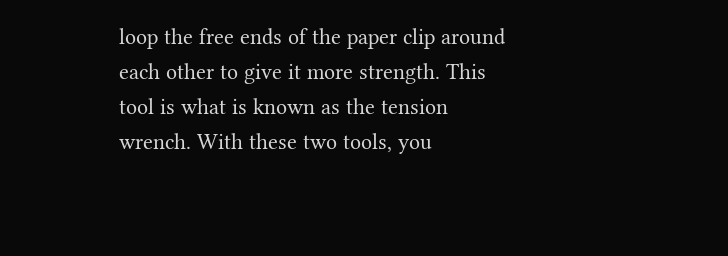loop the free ends of the paper clip around each other to give it more strength. This tool is what is known as the tension wrench. With these two tools, you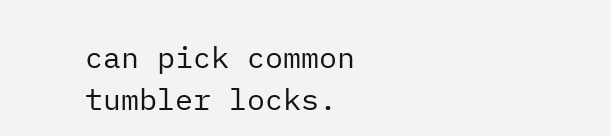can pick common tumbler locks.